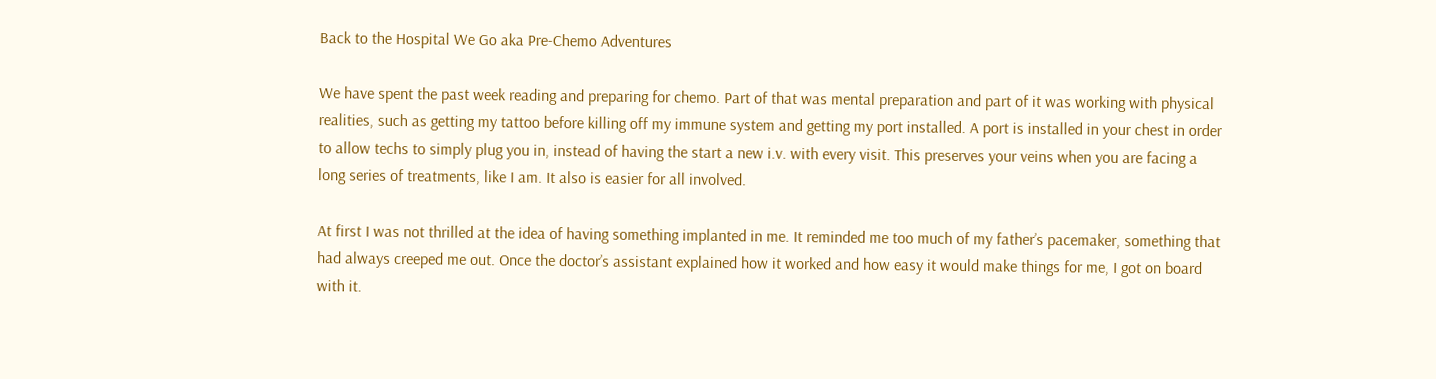Back to the Hospital We Go aka Pre-Chemo Adventures

We have spent the past week reading and preparing for chemo. Part of that was mental preparation and part of it was working with physical realities, such as getting my tattoo before killing off my immune system and getting my port installed. A port is installed in your chest in order to allow techs to simply plug you in, instead of having the start a new i.v. with every visit. This preserves your veins when you are facing a long series of treatments, like I am. It also is easier for all involved.

At first I was not thrilled at the idea of having something implanted in me. It reminded me too much of my father’s pacemaker, something that had always creeped me out. Once the doctor’s assistant explained how it worked and how easy it would make things for me, I got on board with it.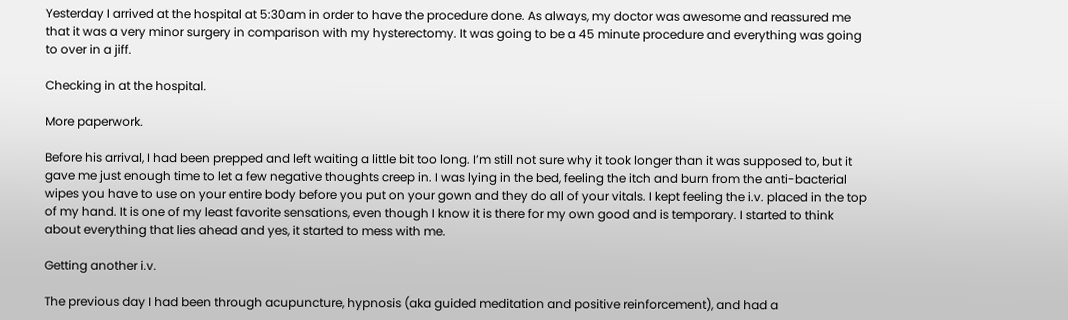Yesterday I arrived at the hospital at 5:30am in order to have the procedure done. As always, my doctor was awesome and reassured me that it was a very minor surgery in comparison with my hysterectomy. It was going to be a 45 minute procedure and everything was going to over in a jiff.

Checking in at the hospital.

More paperwork.

Before his arrival, I had been prepped and left waiting a little bit too long. I’m still not sure why it took longer than it was supposed to, but it gave me just enough time to let a few negative thoughts creep in. I was lying in the bed, feeling the itch and burn from the anti-bacterial wipes you have to use on your entire body before you put on your gown and they do all of your vitals. I kept feeling the i.v. placed in the top of my hand. It is one of my least favorite sensations, even though I know it is there for my own good and is temporary. I started to think about everything that lies ahead and yes, it started to mess with me.

Getting another i.v.

The previous day I had been through acupuncture, hypnosis (aka guided meditation and positive reinforcement), and had a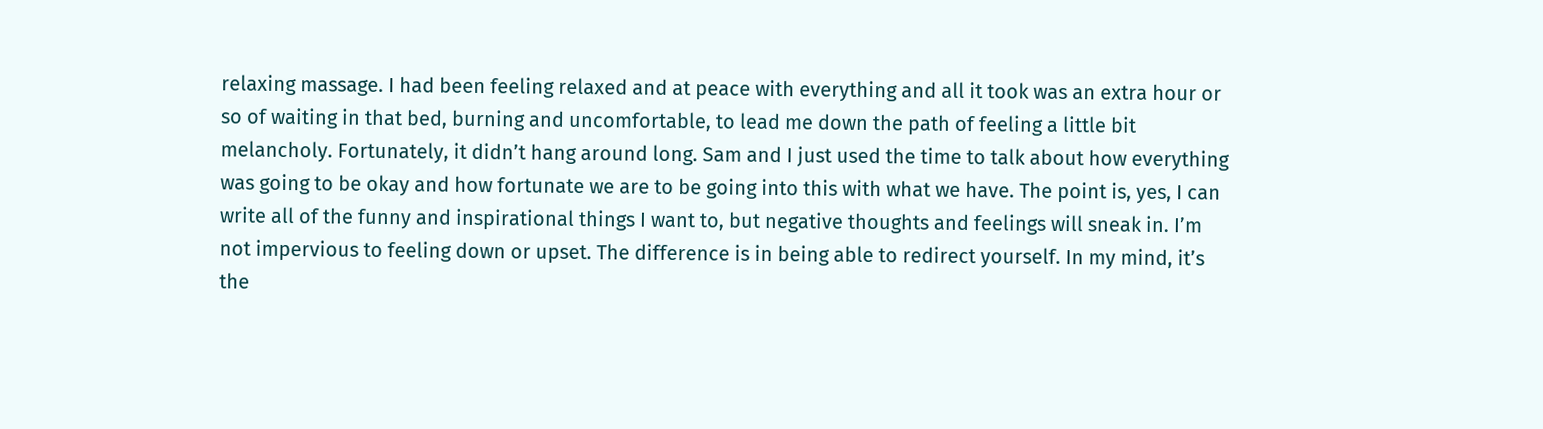relaxing massage. I had been feeling relaxed and at peace with everything and all it took was an extra hour or so of waiting in that bed, burning and uncomfortable, to lead me down the path of feeling a little bit melancholy. Fortunately, it didn’t hang around long. Sam and I just used the time to talk about how everything was going to be okay and how fortunate we are to be going into this with what we have. The point is, yes, I can write all of the funny and inspirational things I want to, but negative thoughts and feelings will sneak in. I’m not impervious to feeling down or upset. The difference is in being able to redirect yourself. In my mind, it’s the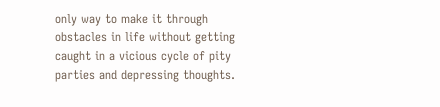only way to make it through obstacles in life without getting caught in a vicious cycle of pity parties and depressing thoughts.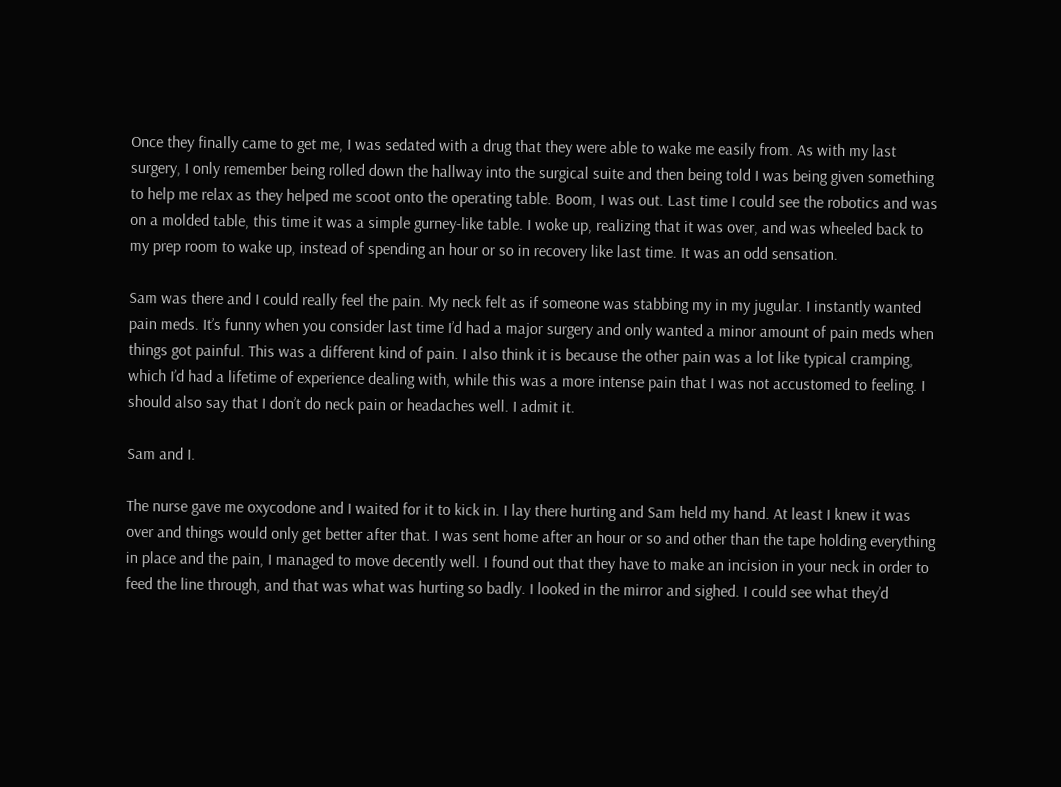Once they finally came to get me, I was sedated with a drug that they were able to wake me easily from. As with my last surgery, I only remember being rolled down the hallway into the surgical suite and then being told I was being given something to help me relax as they helped me scoot onto the operating table. Boom, I was out. Last time I could see the robotics and was on a molded table, this time it was a simple gurney-like table. I woke up, realizing that it was over, and was wheeled back to my prep room to wake up, instead of spending an hour or so in recovery like last time. It was an odd sensation.

Sam was there and I could really feel the pain. My neck felt as if someone was stabbing my in my jugular. I instantly wanted pain meds. It’s funny when you consider last time I’d had a major surgery and only wanted a minor amount of pain meds when things got painful. This was a different kind of pain. I also think it is because the other pain was a lot like typical cramping, which I’d had a lifetime of experience dealing with, while this was a more intense pain that I was not accustomed to feeling. I should also say that I don’t do neck pain or headaches well. I admit it.

Sam and I.

The nurse gave me oxycodone and I waited for it to kick in. I lay there hurting and Sam held my hand. At least I knew it was over and things would only get better after that. I was sent home after an hour or so and other than the tape holding everything in place and the pain, I managed to move decently well. I found out that they have to make an incision in your neck in order to feed the line through, and that was what was hurting so badly. I looked in the mirror and sighed. I could see what they’d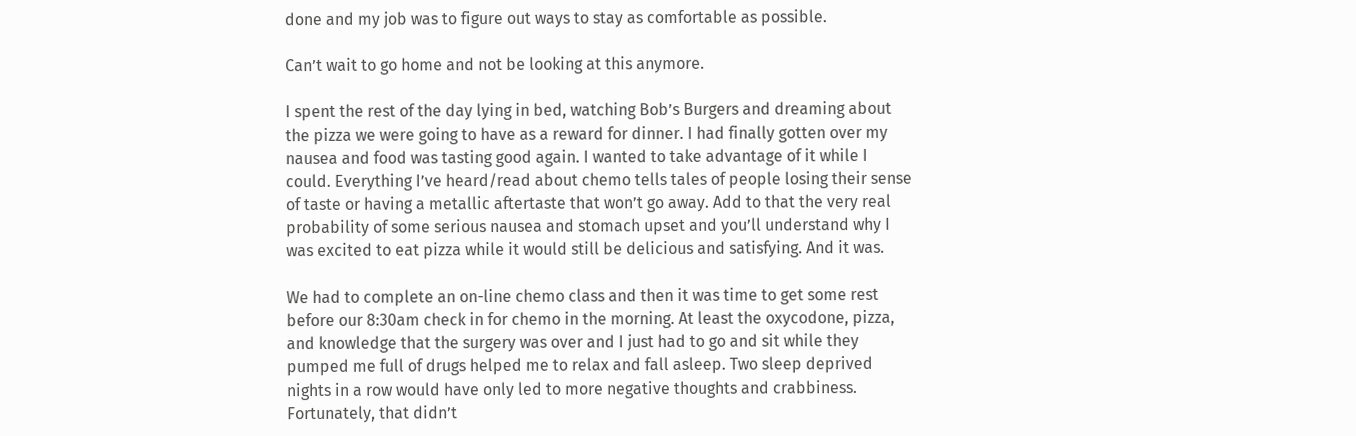done and my job was to figure out ways to stay as comfortable as possible.

Can’t wait to go home and not be looking at this anymore.

I spent the rest of the day lying in bed, watching Bob’s Burgers and dreaming about the pizza we were going to have as a reward for dinner. I had finally gotten over my nausea and food was tasting good again. I wanted to take advantage of it while I could. Everything I’ve heard/read about chemo tells tales of people losing their sense of taste or having a metallic aftertaste that won’t go away. Add to that the very real probability of some serious nausea and stomach upset and you’ll understand why I was excited to eat pizza while it would still be delicious and satisfying. And it was.

We had to complete an on-line chemo class and then it was time to get some rest before our 8:30am check in for chemo in the morning. At least the oxycodone, pizza, and knowledge that the surgery was over and I just had to go and sit while they pumped me full of drugs helped me to relax and fall asleep. Two sleep deprived nights in a row would have only led to more negative thoughts and crabbiness. Fortunately, that didn’t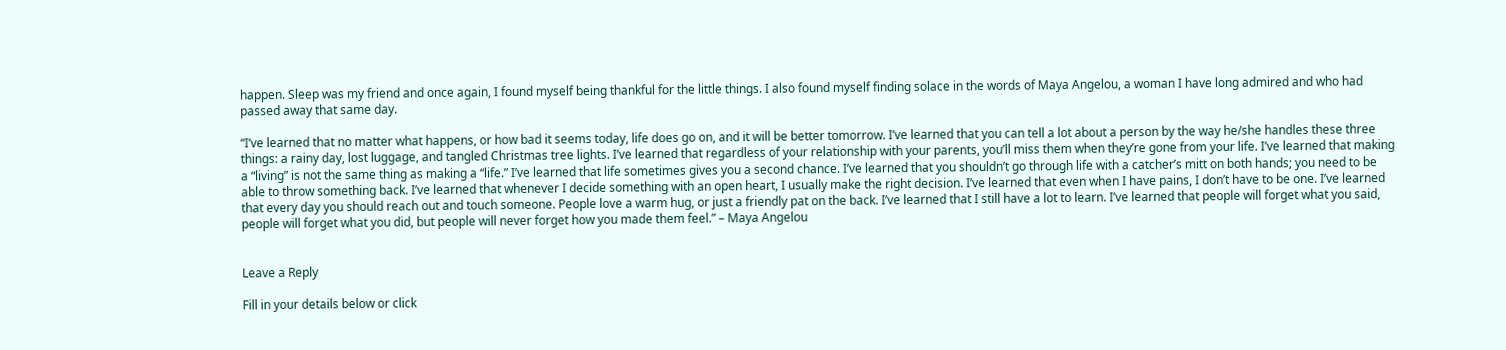happen. Sleep was my friend and once again, I found myself being thankful for the little things. I also found myself finding solace in the words of Maya Angelou, a woman I have long admired and who had passed away that same day.

“I’ve learned that no matter what happens, or how bad it seems today, life does go on, and it will be better tomorrow. I’ve learned that you can tell a lot about a person by the way he/she handles these three things: a rainy day, lost luggage, and tangled Christmas tree lights. I’ve learned that regardless of your relationship with your parents, you’ll miss them when they’re gone from your life. I’ve learned that making a “living” is not the same thing as making a “life.” I’ve learned that life sometimes gives you a second chance. I’ve learned that you shouldn’t go through life with a catcher’s mitt on both hands; you need to be able to throw something back. I’ve learned that whenever I decide something with an open heart, I usually make the right decision. I’ve learned that even when I have pains, I don’t have to be one. I’ve learned that every day you should reach out and touch someone. People love a warm hug, or just a friendly pat on the back. I’ve learned that I still have a lot to learn. I’ve learned that people will forget what you said, people will forget what you did, but people will never forget how you made them feel.” – Maya Angelou


Leave a Reply

Fill in your details below or click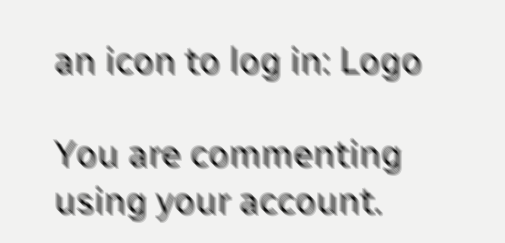an icon to log in: Logo

You are commenting using your account.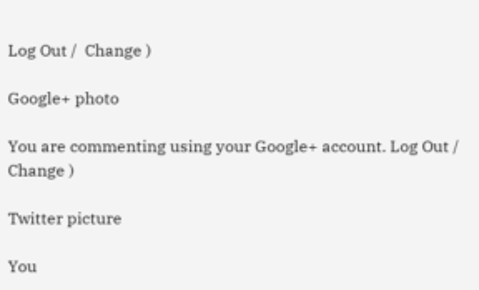Log Out /  Change )

Google+ photo

You are commenting using your Google+ account. Log Out /  Change )

Twitter picture

You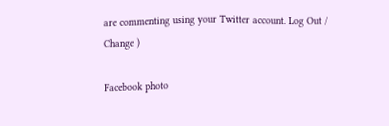are commenting using your Twitter account. Log Out /  Change )

Facebook photo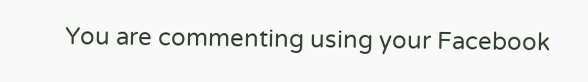You are commenting using your Facebook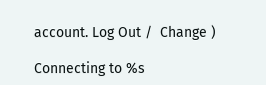account. Log Out /  Change )

Connecting to %s